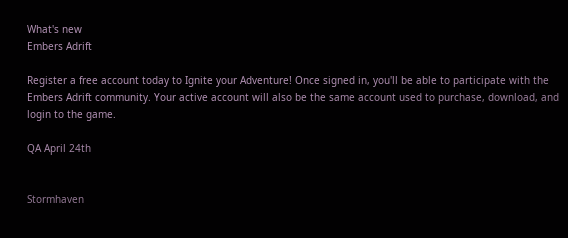What's new
Embers Adrift

Register a free account today to Ignite your Adventure! Once signed in, you'll be able to participate with the Embers Adrift community. Your active account will also be the same account used to purchase, download, and login to the game.

QA April 24th


Stormhaven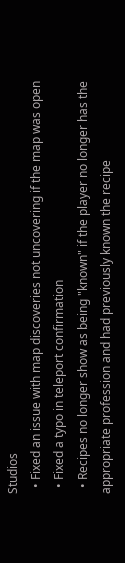Studios
  • Fixed an issue with map discoveries not uncovering if the map was open
  • Fixed a typo in teleport confirmation
  • Recipes no longer show as being "known" if the player no longer has the appropriate profession and had previously known the recipe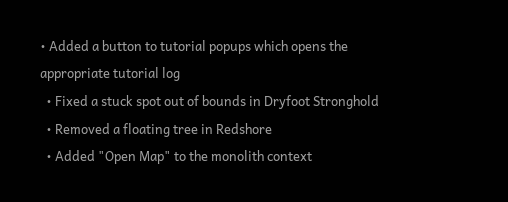• Added a button to tutorial popups which opens the appropriate tutorial log
  • Fixed a stuck spot out of bounds in Dryfoot Stronghold
  • Removed a floating tree in Redshore
  • Added "Open Map" to the monolith context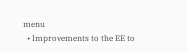menu
  • Improvements to the EE to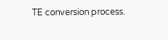TE conversion process.